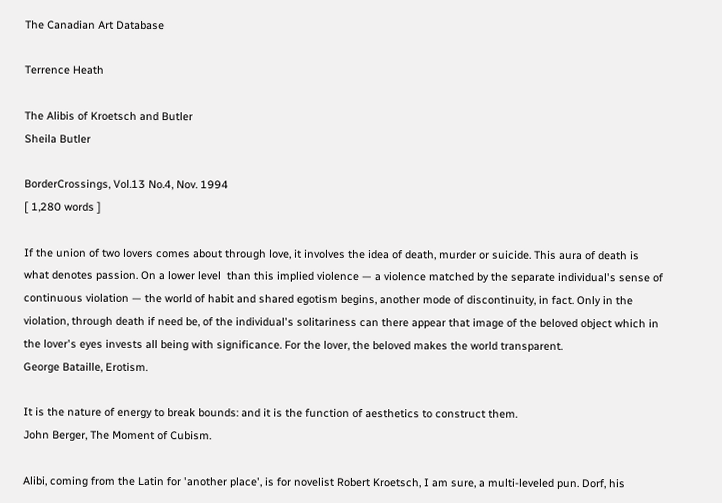The Canadian Art Database

Terrence Heath

The Alibis of Kroetsch and Butler
Sheila Butler

BorderCrossings, Vol.13 No.4, Nov. 1994
[ 1,280 words ]

If the union of two lovers comes about through love, it involves the idea of death, murder or suicide. This aura of death is what denotes passion. On a lower level  than this implied violence — a violence matched by the separate individual's sense of continuous violation — the world of habit and shared egotism begins, another mode of discontinuity, in fact. Only in the violation, through death if need be, of the individual's solitariness can there appear that image of the beloved object which in the lover's eyes invests all being with significance. For the lover, the beloved makes the world transparent.
George Bataille, Erotism.

It is the nature of energy to break bounds: and it is the function of aesthetics to construct them.
John Berger, The Moment of Cubism.

Alibi, coming from the Latin for 'another place', is for novelist Robert Kroetsch, I am sure, a multi-leveled pun. Dorf, his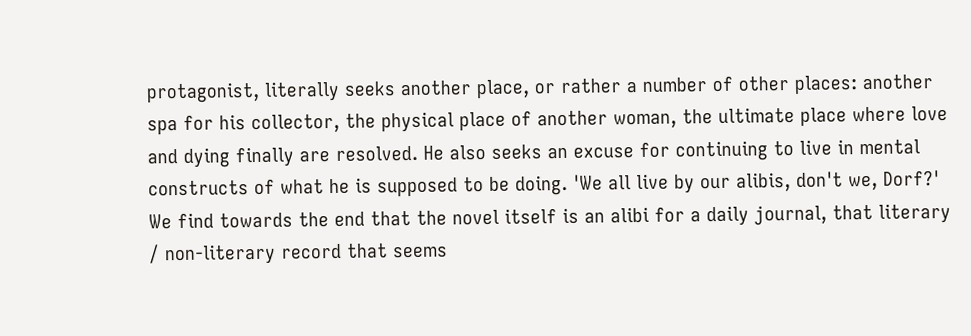protagonist, literally seeks another place, or rather a number of other places: another spa for his collector, the physical place of another woman, the ultimate place where love and dying finally are resolved. He also seeks an excuse for continuing to live in mental constructs of what he is supposed to be doing. 'We all live by our alibis, don't we, Dorf?' We find towards the end that the novel itself is an alibi for a daily journal, that literary / non-literary record that seems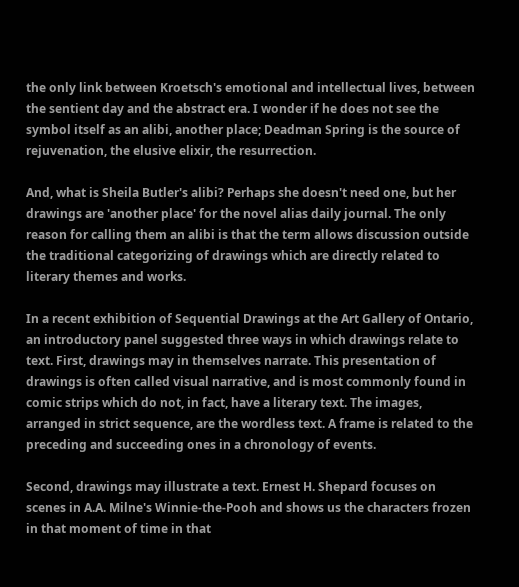the only link between Kroetsch's emotional and intellectual lives, between the sentient day and the abstract era. I wonder if he does not see the symbol itself as an alibi, another place; Deadman Spring is the source of rejuvenation, the elusive elixir, the resurrection.

And, what is Sheila Butler's alibi? Perhaps she doesn't need one, but her drawings are 'another place' for the novel alias daily journal. The only reason for calling them an alibi is that the term allows discussion outside the traditional categorizing of drawings which are directly related to literary themes and works.

In a recent exhibition of Sequential Drawings at the Art Gallery of Ontario, an introductory panel suggested three ways in which drawings relate to text. First, drawings may in themselves narrate. This presentation of drawings is often called visual narrative, and is most commonly found in comic strips which do not, in fact, have a literary text. The images, arranged in strict sequence, are the wordless text. A frame is related to the preceding and succeeding ones in a chronology of events.

Second, drawings may illustrate a text. Ernest H. Shepard focuses on scenes in A.A. Milne's Winnie-the-Pooh and shows us the characters frozen in that moment of time in that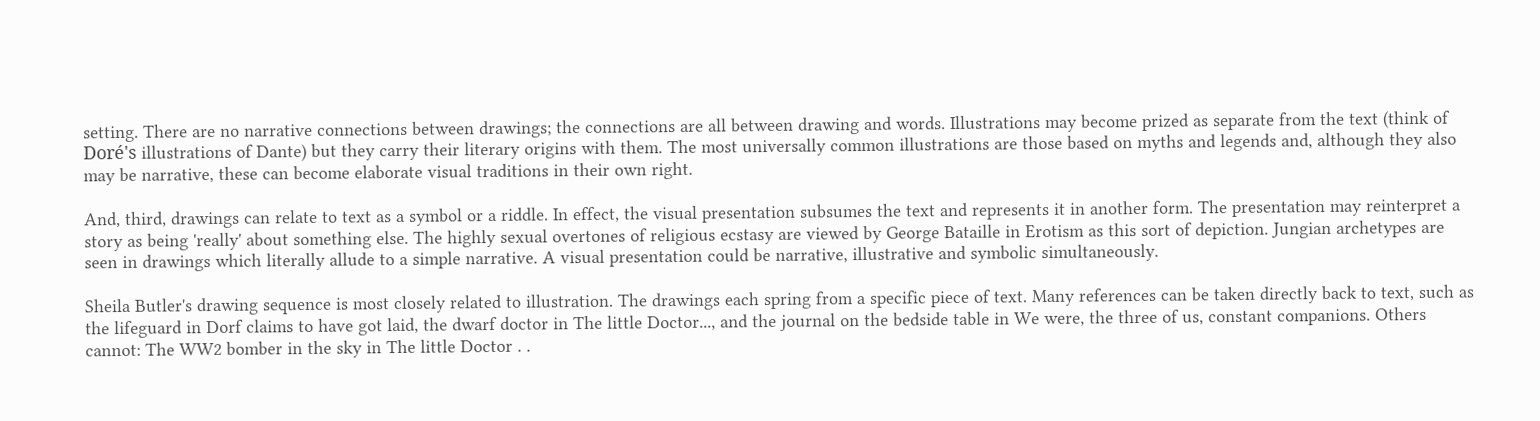setting. There are no narrative connections between drawings; the connections are all between drawing and words. Illustrations may become prized as separate from the text (think of Doré's illustrations of Dante) but they carry their literary origins with them. The most universally common illustrations are those based on myths and legends and, although they also may be narrative, these can become elaborate visual traditions in their own right.

And, third, drawings can relate to text as a symbol or a riddle. In effect, the visual presentation subsumes the text and represents it in another form. The presentation may reinterpret a story as being 'really' about something else. The highly sexual overtones of religious ecstasy are viewed by George Bataille in Erotism as this sort of depiction. Jungian archetypes are seen in drawings which literally allude to a simple narrative. A visual presentation could be narrative, illustrative and symbolic simultaneously.

Sheila Butler's drawing sequence is most closely related to illustration. The drawings each spring from a specific piece of text. Many references can be taken directly back to text, such as the lifeguard in Dorf claims to have got laid, the dwarf doctor in The little Doctor..., and the journal on the bedside table in We were, the three of us, constant companions. Others cannot: The WW2 bomber in the sky in The little Doctor . .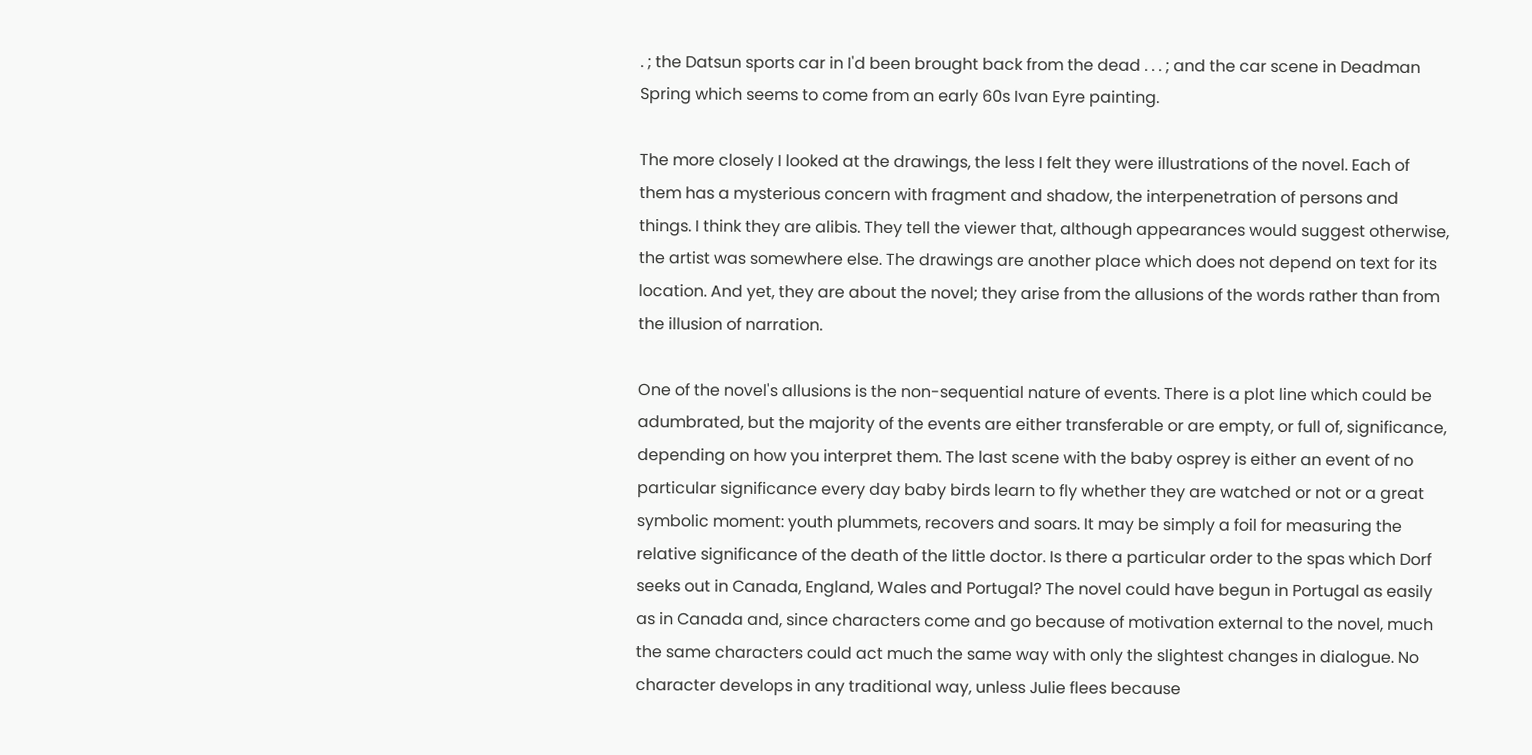. ; the Datsun sports car in I'd been brought back from the dead . . . ; and the car scene in Deadman Spring which seems to come from an early 60s Ivan Eyre painting.

The more closely I looked at the drawings, the less I felt they were illustrations of the novel. Each of them has a mysterious concern with fragment and shadow, the interpenetration of persons and things. I think they are alibis. They tell the viewer that, although appearances would suggest otherwise, the artist was somewhere else. The drawings are another place which does not depend on text for its location. And yet, they are about the novel; they arise from the allusions of the words rather than from the illusion of narration.

One of the novel's allusions is the non-sequential nature of events. There is a plot line which could be adumbrated, but the majority of the events are either transferable or are empty, or full of, significance, depending on how you interpret them. The last scene with the baby osprey is either an event of no particular significance every day baby birds learn to fly whether they are watched or not or a great symbolic moment: youth plummets, recovers and soars. It may be simply a foil for measuring the relative significance of the death of the little doctor. Is there a particular order to the spas which Dorf seeks out in Canada, England, Wales and Portugal? The novel could have begun in Portugal as easily as in Canada and, since characters come and go because of motivation external to the novel, much the same characters could act much the same way with only the slightest changes in dialogue. No character develops in any traditional way, unless Julie flees because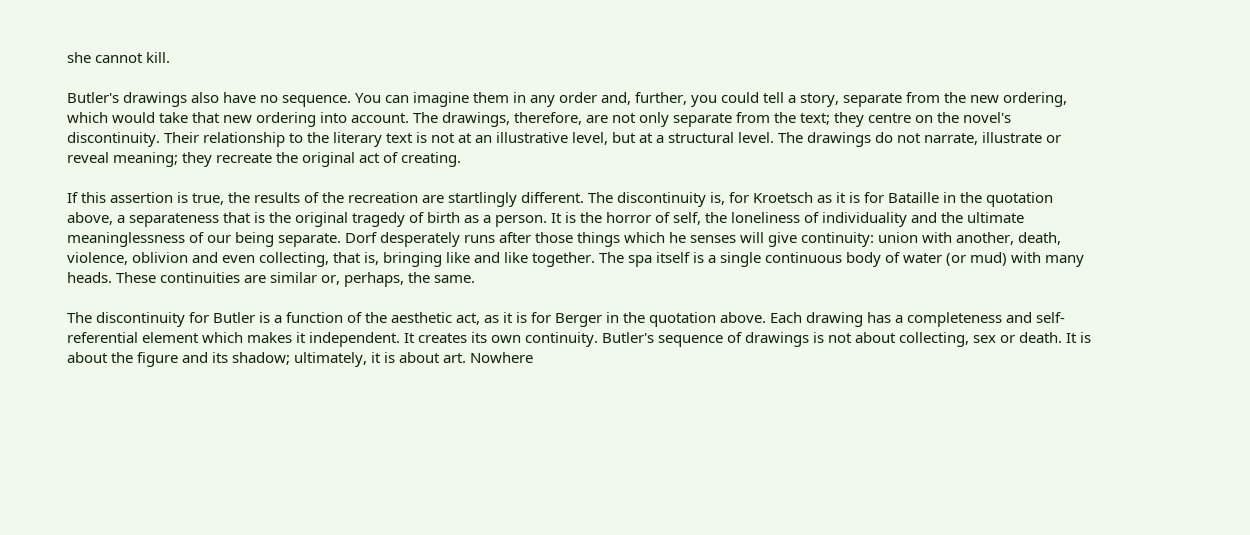she cannot kill.

Butler's drawings also have no sequence. You can imagine them in any order and, further, you could tell a story, separate from the new ordering, which would take that new ordering into account. The drawings, therefore, are not only separate from the text; they centre on the novel's discontinuity. Their relationship to the literary text is not at an illustrative level, but at a structural level. The drawings do not narrate, illustrate or reveal meaning; they recreate the original act of creating.

If this assertion is true, the results of the recreation are startlingly different. The discontinuity is, for Kroetsch as it is for Bataille in the quotation above, a separateness that is the original tragedy of birth as a person. It is the horror of self, the loneliness of individuality and the ultimate meaninglessness of our being separate. Dorf desperately runs after those things which he senses will give continuity: union with another, death, violence, oblivion and even collecting, that is, bringing like and like together. The spa itself is a single continuous body of water (or mud) with many heads. These continuities are similar or, perhaps, the same.

The discontinuity for Butler is a function of the aesthetic act, as it is for Berger in the quotation above. Each drawing has a completeness and self-referential element which makes it independent. It creates its own continuity. Butler's sequence of drawings is not about collecting, sex or death. It is about the figure and its shadow; ultimately, it is about art. Nowhere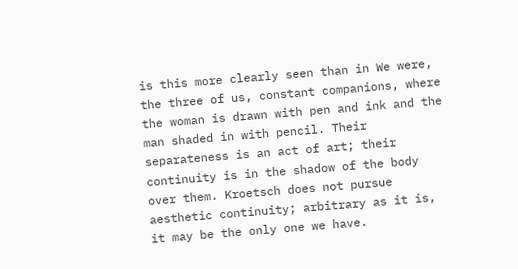is this more clearly seen than in We were, the three of us, constant companions, where the woman is drawn with pen and ink and the man shaded in with pencil. Their separateness is an act of art; their continuity is in the shadow of the body over them. Kroetsch does not pursue aesthetic continuity; arbitrary as it is, it may be the only one we have.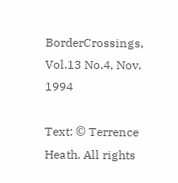BorderCrossings, Vol.13 No.4, Nov. 1994

Text: © Terrence Heath. All rights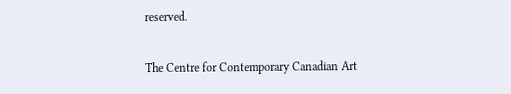reserved.

The Centre for Contemporary Canadian Art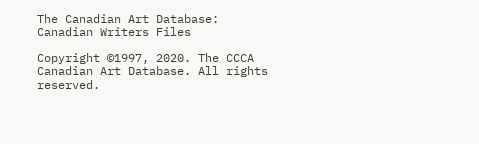The Canadian Art Database: Canadian Writers Files

Copyright ©1997, 2020. The CCCA Canadian Art Database. All rights reserved.